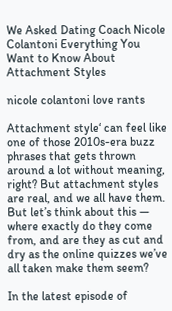We Asked Dating Coach Nicole Colantoni Everything You Want to Know About Attachment Styles

nicole colantoni love rants

Attachment style‘ can feel like one of those 2010s-era buzz phrases that gets thrown around a lot without meaning, right? But attachment styles are real, and we all have them. But let’s think about this — where exactly do they come from, and are they as cut and dry as the online quizzes we’ve all taken make them seem?

In the latest episode of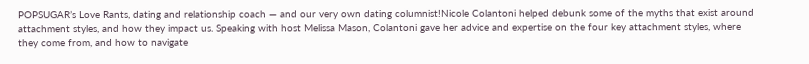POPSUGAR’s Love Rants, dating and relationship coach — and our very own dating columnist!Nicole Colantoni helped debunk some of the myths that exist around attachment styles, and how they impact us. Speaking with host Melissa Mason, Colantoni gave her advice and expertise on the four key attachment styles, where they come from, and how to navigate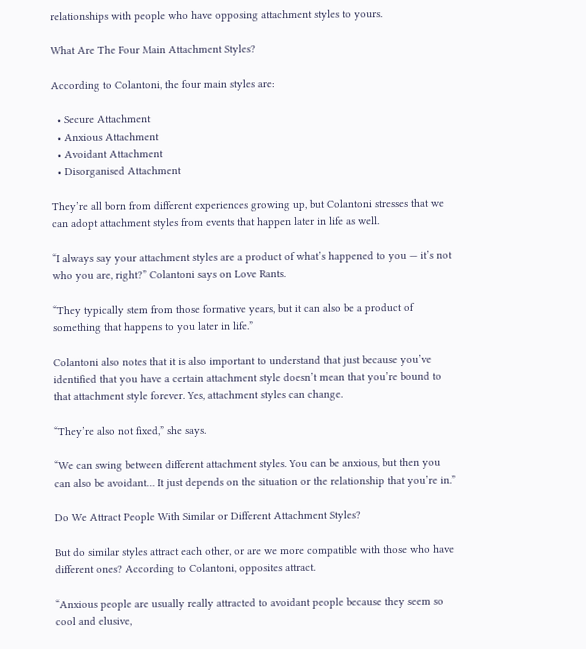relationships with people who have opposing attachment styles to yours.

What Are The Four Main Attachment Styles?

According to Colantoni, the four main styles are:

  • Secure Attachment
  • Anxious Attachment
  • Avoidant Attachment
  • Disorganised Attachment

They’re all born from different experiences growing up, but Colantoni stresses that we can adopt attachment styles from events that happen later in life as well.

“I always say your attachment styles are a product of what’s happened to you — it’s not who you are, right?” Colantoni says on Love Rants.

“They typically stem from those formative years, but it can also be a product of something that happens to you later in life.”

Colantoni also notes that it is also important to understand that just because you’ve identified that you have a certain attachment style doesn’t mean that you’re bound to that attachment style forever. Yes, attachment styles can change.

“They’re also not fixed,” she says.

“We can swing between different attachment styles. You can be anxious, but then you can also be avoidant… It just depends on the situation or the relationship that you’re in.”

Do We Attract People With Similar or Different Attachment Styles?

But do similar styles attract each other, or are we more compatible with those who have different ones? According to Colantoni, opposites attract.

“Anxious people are usually really attracted to avoidant people because they seem so cool and elusive,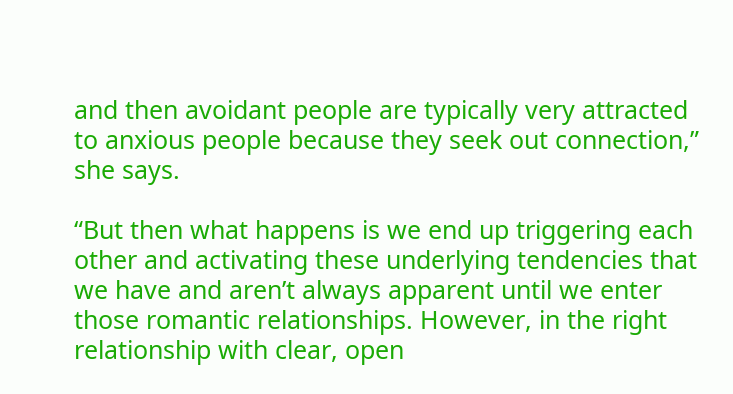and then avoidant people are typically very attracted to anxious people because they seek out connection,” she says.

“But then what happens is we end up triggering each other and activating these underlying tendencies that we have and aren’t always apparent until we enter those romantic relationships. However, in the right relationship with clear, open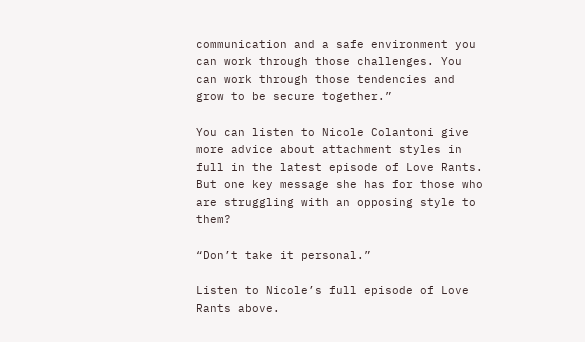communication and a safe environment you can work through those challenges. You can work through those tendencies and grow to be secure together.”

You can listen to Nicole Colantoni give more advice about attachment styles in full in the latest episode of Love Rants. But one key message she has for those who are struggling with an opposing style to them?

“Don’t take it personal.”

Listen to Nicole’s full episode of Love Rants above.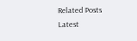Related Posts
Latest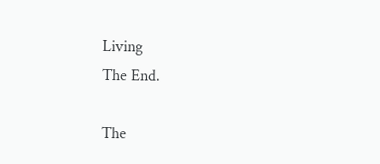Living
The End.

The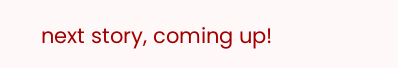next story, coming up!